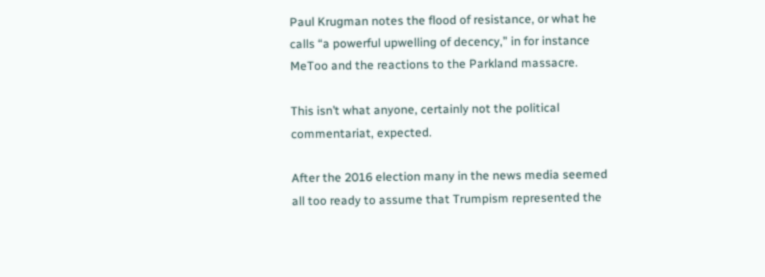Paul Krugman notes the flood of resistance, or what he calls “a powerful upwelling of decency,” in for instance MeToo and the reactions to the Parkland massacre.

This isn’t what anyone, certainly not the political commentariat, expected.

After the 2016 election many in the news media seemed all too ready to assume that Trumpism represented the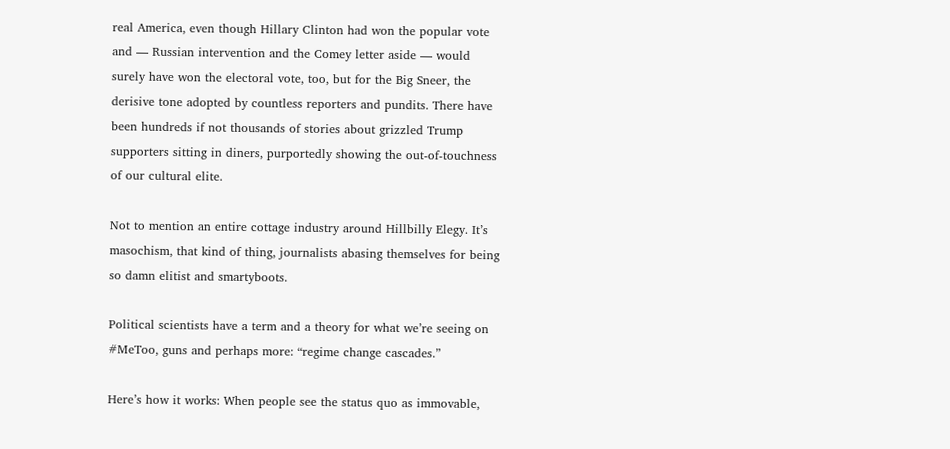real America, even though Hillary Clinton had won the popular vote and — Russian intervention and the Comey letter aside — would surely have won the electoral vote, too, but for the Big Sneer, the derisive tone adopted by countless reporters and pundits. There have been hundreds if not thousands of stories about grizzled Trump supporters sitting in diners, purportedly showing the out-of-touchness of our cultural elite.

Not to mention an entire cottage industry around Hillbilly Elegy. It’s masochism, that kind of thing, journalists abasing themselves for being so damn elitist and smartyboots.

Political scientists have a term and a theory for what we’re seeing on #MeToo, guns and perhaps more: “regime change cascades.”

Here’s how it works: When people see the status quo as immovable,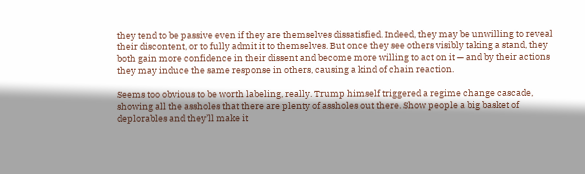they tend to be passive even if they are themselves dissatisfied. Indeed, they may be unwilling to reveal their discontent, or to fully admit it to themselves. But once they see others visibly taking a stand, they both gain more confidence in their dissent and become more willing to act on it — and by their actions they may induce the same response in others, causing a kind of chain reaction.

Seems too obvious to be worth labeling, really. Trump himself triggered a regime change cascade, showing all the assholes that there are plenty of assholes out there. Show people a big basket of deplorables and they’ll make it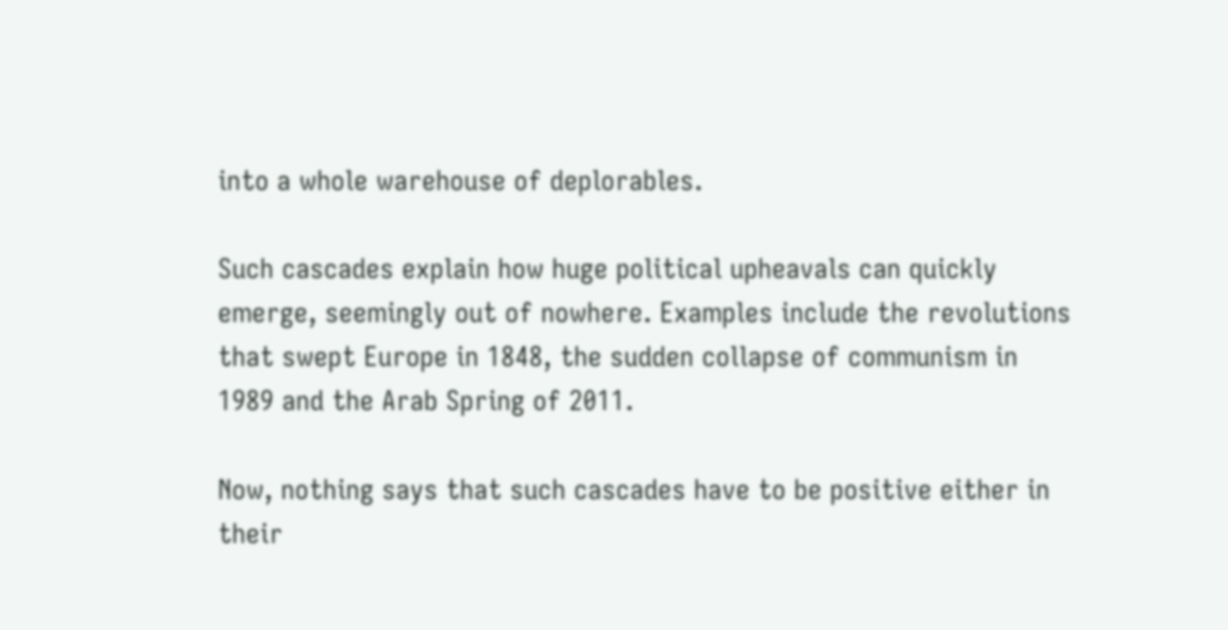into a whole warehouse of deplorables.

Such cascades explain how huge political upheavals can quickly emerge, seemingly out of nowhere. Examples include the revolutions that swept Europe in 1848, the sudden collapse of communism in 1989 and the Arab Spring of 2011.

Now, nothing says that such cascades have to be positive either in their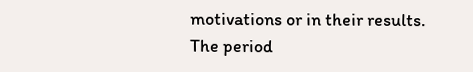motivations or in their results. The period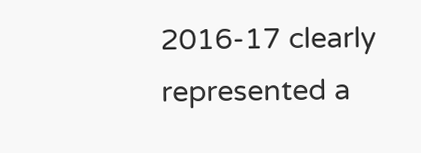2016-17 clearly represented a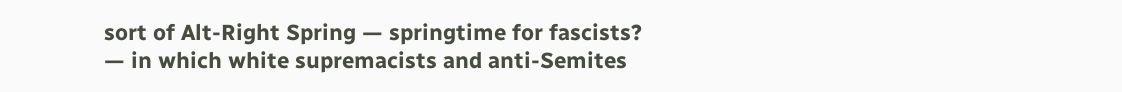sort of Alt-Right Spring — springtime for fascists? — in which white supremacists and anti-Semites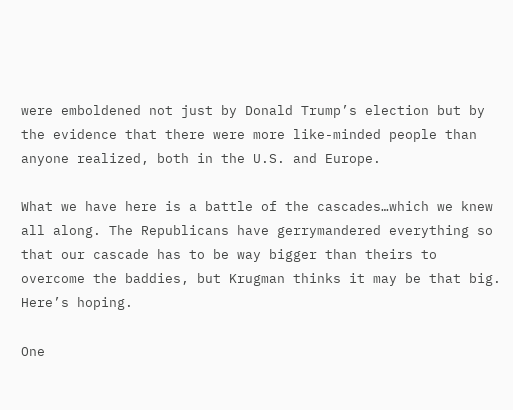were emboldened not just by Donald Trump’s election but by the evidence that there were more like-minded people than anyone realized, both in the U.S. and Europe.

What we have here is a battle of the cascades…which we knew all along. The Republicans have gerrymandered everything so that our cascade has to be way bigger than theirs to overcome the baddies, but Krugman thinks it may be that big. Here’s hoping.

One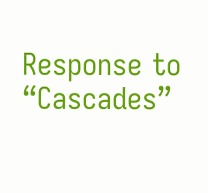Response to “Cascades”